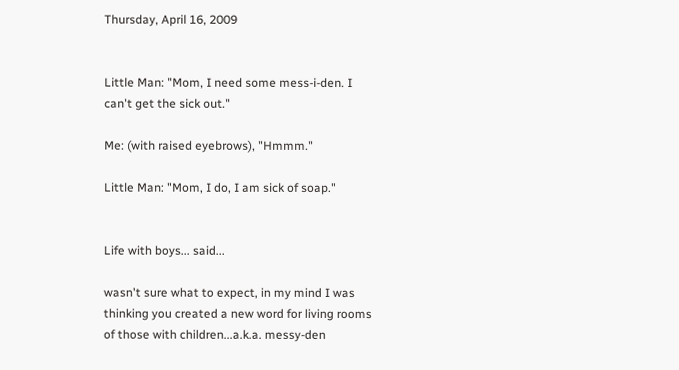Thursday, April 16, 2009


Little Man: "Mom, I need some mess-i-den. I can't get the sick out."

Me: (with raised eyebrows), "Hmmm."

Little Man: "Mom, I do, I am sick of soap."


Life with boys... said...

wasn't sure what to expect, in my mind I was thinking you created a new word for living rooms of those with children...a.k.a. messy-den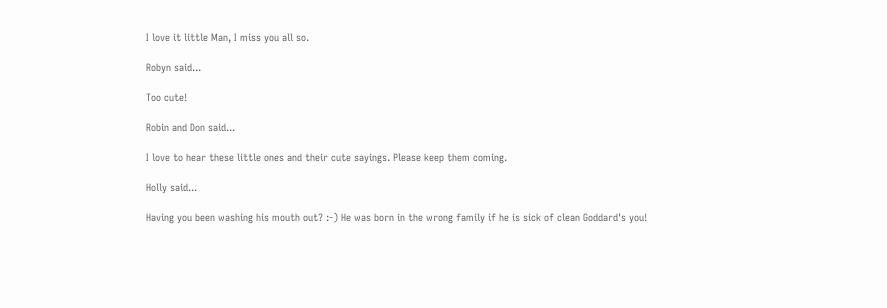I love it little Man, I miss you all so.

Robyn said...

Too cute!

Robin and Don said...

I love to hear these little ones and their cute sayings. Please keep them coming.

Holly said...

Having you been washing his mouth out? :-) He was born in the wrong family if he is sick of clean Goddard's you!